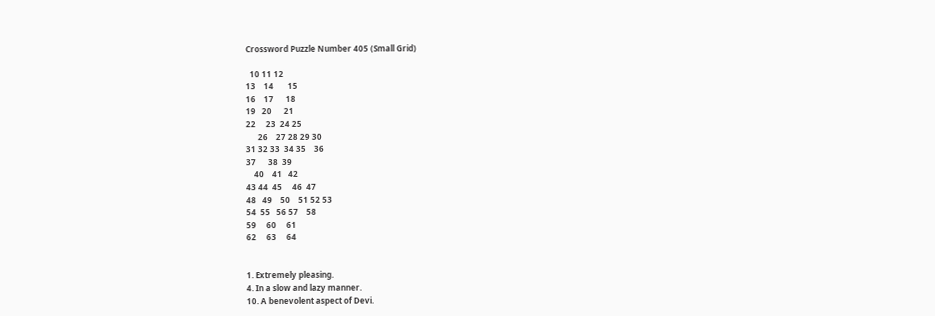Crossword Puzzle Number 405 (Small Grid)

  10 11 12
13    14       15
16    17      18
19   20      21
22     23  24 25
      26    27 28 29 30
31 32 33  34 35    36
37      38  39
    40    41   42
43 44  45     46  47
48   49    50    51 52 53
54  55   56 57    58
59     60     61
62     63     64


1. Extremely pleasing.
4. In a slow and lazy manner.
10. A benevolent aspect of Devi.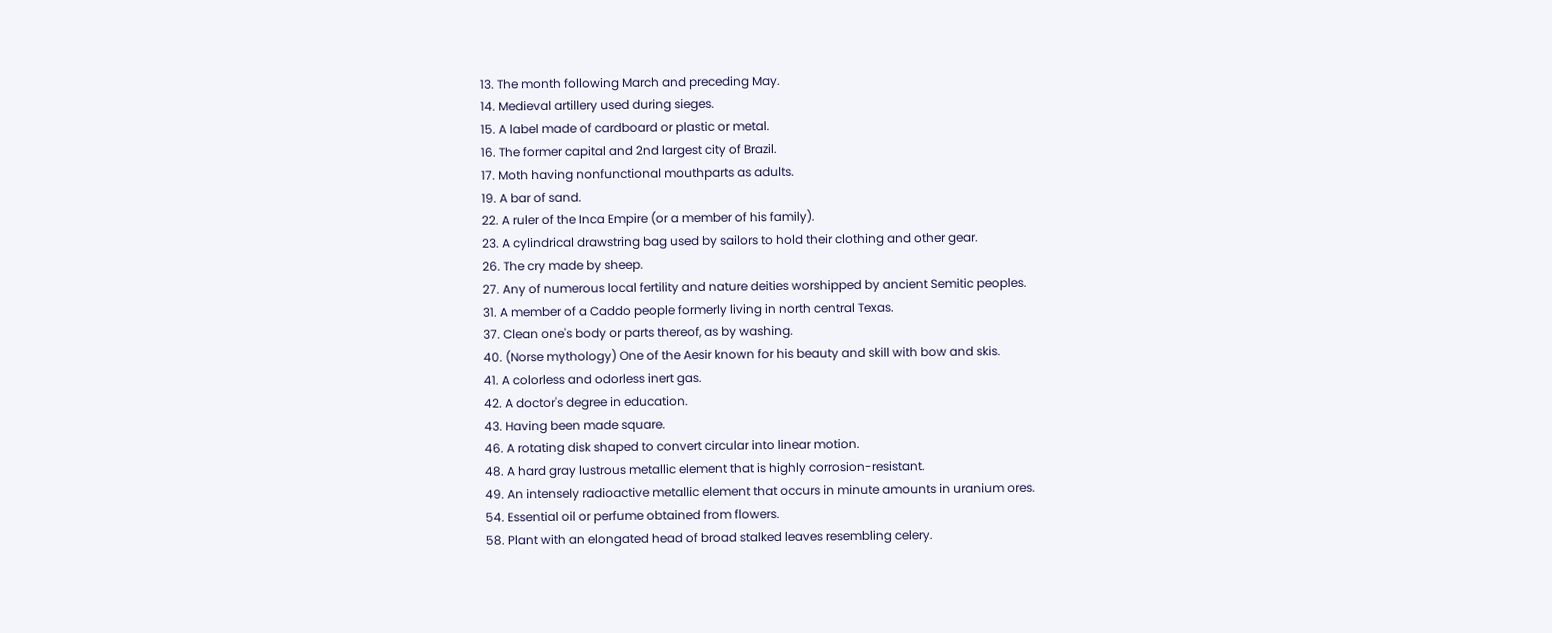13. The month following March and preceding May.
14. Medieval artillery used during sieges.
15. A label made of cardboard or plastic or metal.
16. The former capital and 2nd largest city of Brazil.
17. Moth having nonfunctional mouthparts as adults.
19. A bar of sand.
22. A ruler of the Inca Empire (or a member of his family).
23. A cylindrical drawstring bag used by sailors to hold their clothing and other gear.
26. The cry made by sheep.
27. Any of numerous local fertility and nature deities worshipped by ancient Semitic peoples.
31. A member of a Caddo people formerly living in north central Texas.
37. Clean one's body or parts thereof, as by washing.
40. (Norse mythology) One of the Aesir known for his beauty and skill with bow and skis.
41. A colorless and odorless inert gas.
42. A doctor's degree in education.
43. Having been made square.
46. A rotating disk shaped to convert circular into linear motion.
48. A hard gray lustrous metallic element that is highly corrosion-resistant.
49. An intensely radioactive metallic element that occurs in minute amounts in uranium ores.
54. Essential oil or perfume obtained from flowers.
58. Plant with an elongated head of broad stalked leaves resembling celery.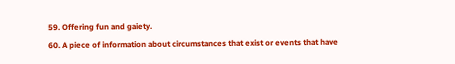59. Offering fun and gaiety.
60. A piece of information about circumstances that exist or events that have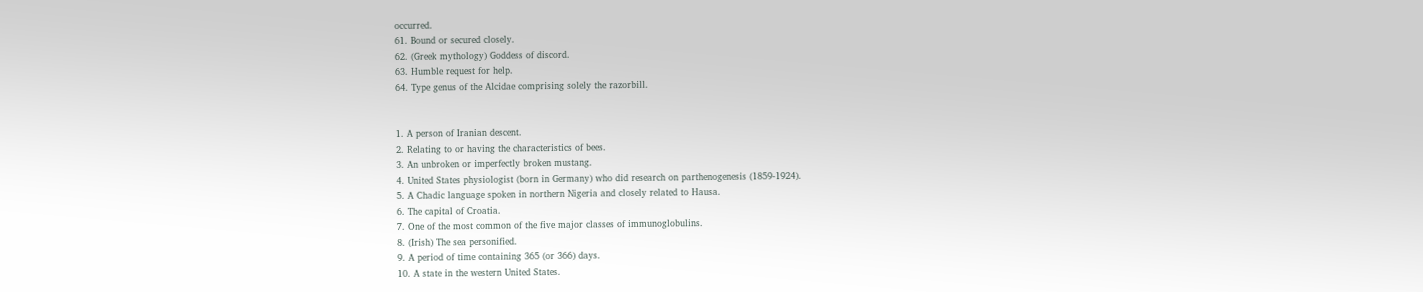occurred.
61. Bound or secured closely.
62. (Greek mythology) Goddess of discord.
63. Humble request for help.
64. Type genus of the Alcidae comprising solely the razorbill.


1. A person of Iranian descent.
2. Relating to or having the characteristics of bees.
3. An unbroken or imperfectly broken mustang.
4. United States physiologist (born in Germany) who did research on parthenogenesis (1859-1924).
5. A Chadic language spoken in northern Nigeria and closely related to Hausa.
6. The capital of Croatia.
7. One of the most common of the five major classes of immunoglobulins.
8. (Irish) The sea personified.
9. A period of time containing 365 (or 366) days.
10. A state in the western United States.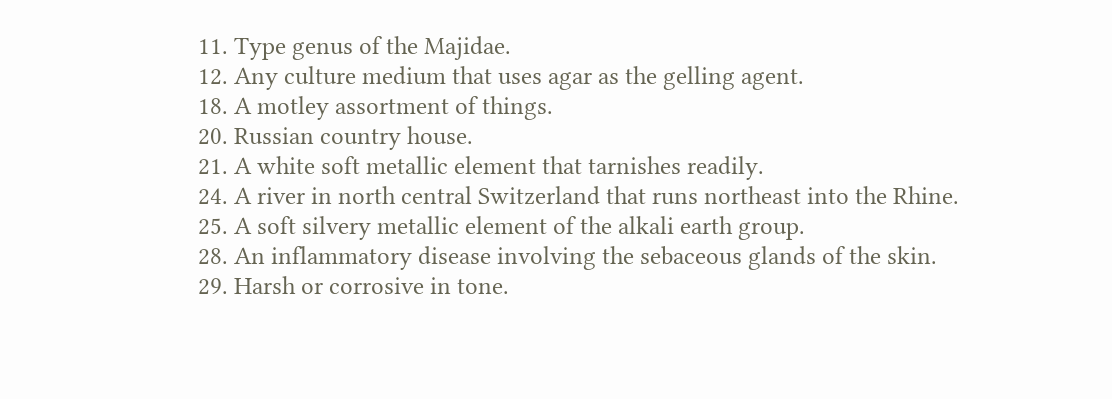11. Type genus of the Majidae.
12. Any culture medium that uses agar as the gelling agent.
18. A motley assortment of things.
20. Russian country house.
21. A white soft metallic element that tarnishes readily.
24. A river in north central Switzerland that runs northeast into the Rhine.
25. A soft silvery metallic element of the alkali earth group.
28. An inflammatory disease involving the sebaceous glands of the skin.
29. Harsh or corrosive in tone.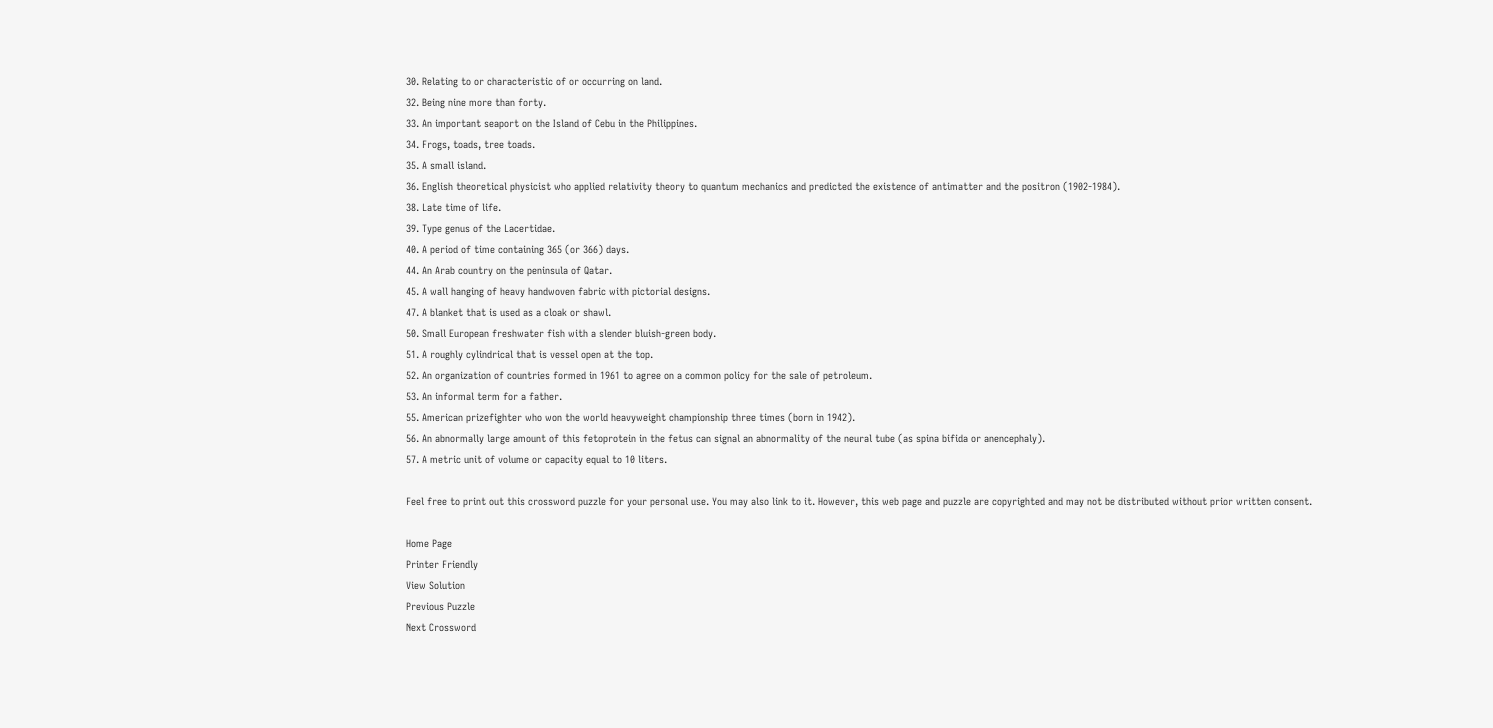30. Relating to or characteristic of or occurring on land.
32. Being nine more than forty.
33. An important seaport on the Island of Cebu in the Philippines.
34. Frogs, toads, tree toads.
35. A small island.
36. English theoretical physicist who applied relativity theory to quantum mechanics and predicted the existence of antimatter and the positron (1902-1984).
38. Late time of life.
39. Type genus of the Lacertidae.
40. A period of time containing 365 (or 366) days.
44. An Arab country on the peninsula of Qatar.
45. A wall hanging of heavy handwoven fabric with pictorial designs.
47. A blanket that is used as a cloak or shawl.
50. Small European freshwater fish with a slender bluish-green body.
51. A roughly cylindrical that is vessel open at the top.
52. An organization of countries formed in 1961 to agree on a common policy for the sale of petroleum.
53. An informal term for a father.
55. American prizefighter who won the world heavyweight championship three times (born in 1942).
56. An abnormally large amount of this fetoprotein in the fetus can signal an abnormality of the neural tube (as spina bifida or anencephaly).
57. A metric unit of volume or capacity equal to 10 liters.

Feel free to print out this crossword puzzle for your personal use. You may also link to it. However, this web page and puzzle are copyrighted and may not be distributed without prior written consent.

Home Page
Printer Friendly
View Solution
Previous Puzzle
Next Crossword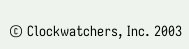© Clockwatchers, Inc. 2003